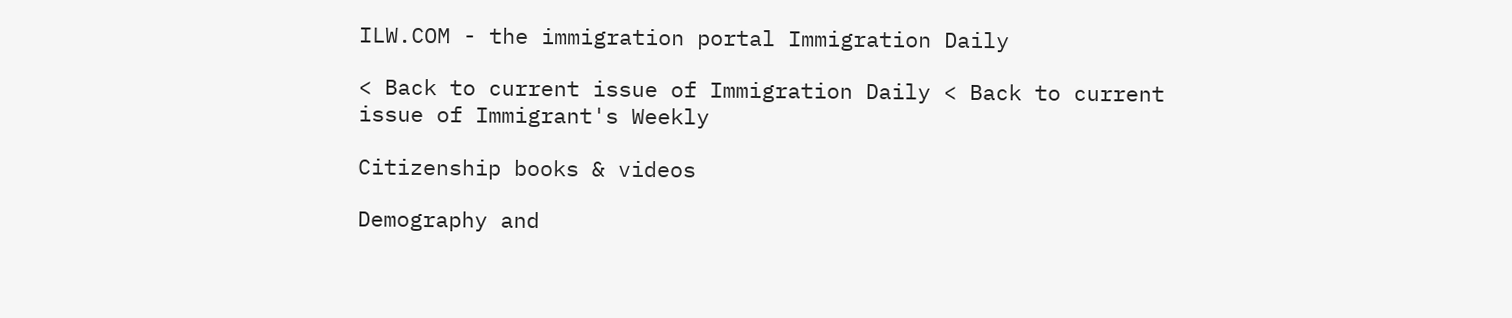ILW.COM - the immigration portal Immigration Daily

< Back to current issue of Immigration Daily < Back to current issue of Immigrant's Weekly

Citizenship books & videos

Demography and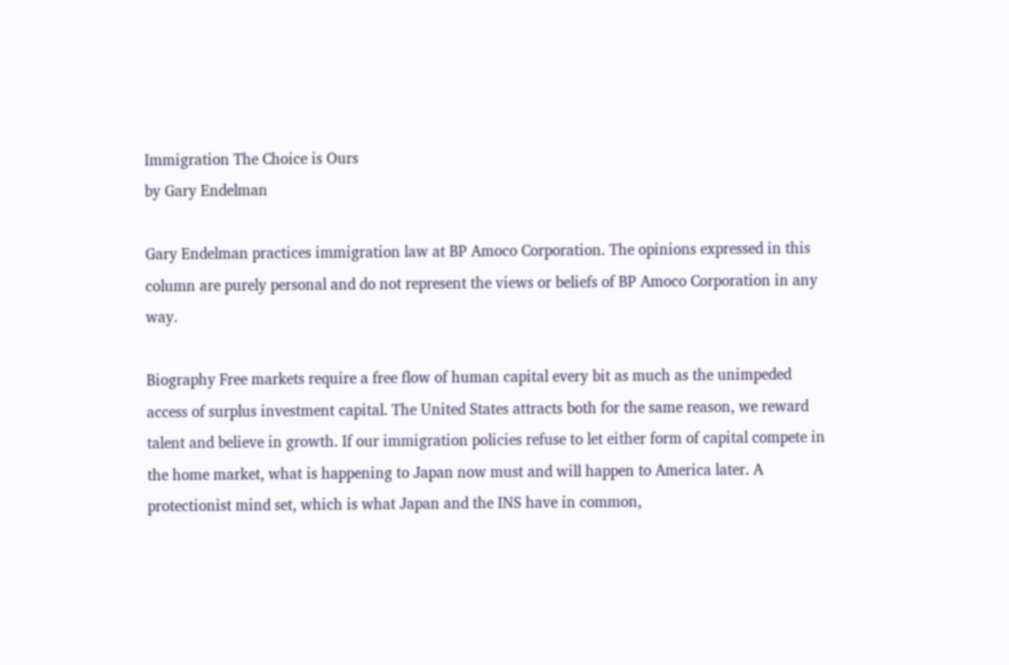Immigration The Choice is Ours
by Gary Endelman

Gary Endelman practices immigration law at BP Amoco Corporation. The opinions expressed in this column are purely personal and do not represent the views or beliefs of BP Amoco Corporation in any way.

Biography Free markets require a free flow of human capital every bit as much as the unimpeded access of surplus investment capital. The United States attracts both for the same reason, we reward talent and believe in growth. If our immigration policies refuse to let either form of capital compete in the home market, what is happening to Japan now must and will happen to America later. A protectionist mind set, which is what Japan and the INS have in common,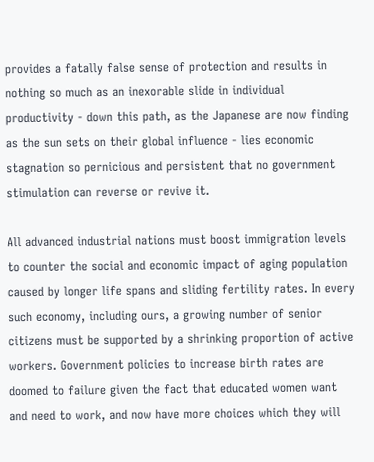provides a fatally false sense of protection and results in nothing so much as an inexorable slide in individual productivity - down this path, as the Japanese are now finding as the sun sets on their global influence - lies economic stagnation so pernicious and persistent that no government stimulation can reverse or revive it.

All advanced industrial nations must boost immigration levels to counter the social and economic impact of aging population caused by longer life spans and sliding fertility rates. In every such economy, including ours, a growing number of senior citizens must be supported by a shrinking proportion of active workers. Government policies to increase birth rates are doomed to failure given the fact that educated women want and need to work, and now have more choices which they will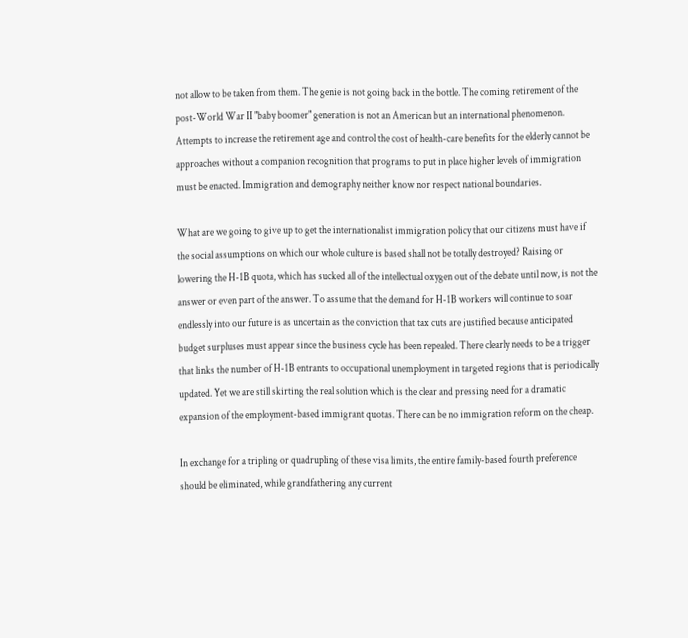not allow to be taken from them. The genie is not going back in the bottle. The coming retirement of the post-World War II "baby boomer" generation is not an American but an international phenomenon. Attempts to increase the retirement age and control the cost of health-care benefits for the elderly cannot be approaches without a companion recognition that programs to put in place higher levels of immigration must be enacted. Immigration and demography neither know nor respect national boundaries.

What are we going to give up to get the internationalist immigration policy that our citizens must have if the social assumptions on which our whole culture is based shall not be totally destroyed? Raising or lowering the H-1B quota, which has sucked all of the intellectual oxygen out of the debate until now, is not the answer or even part of the answer. To assume that the demand for H-1B workers will continue to soar endlessly into our future is as uncertain as the conviction that tax cuts are justified because anticipated budget surpluses must appear since the business cycle has been repealed. There clearly needs to be a trigger that links the number of H-1B entrants to occupational unemployment in targeted regions that is periodically updated. Yet we are still skirting the real solution which is the clear and pressing need for a dramatic expansion of the employment-based immigrant quotas. There can be no immigration reform on the cheap.

In exchange for a tripling or quadrupling of these visa limits, the entire family-based fourth preference should be eliminated, while grandfathering any current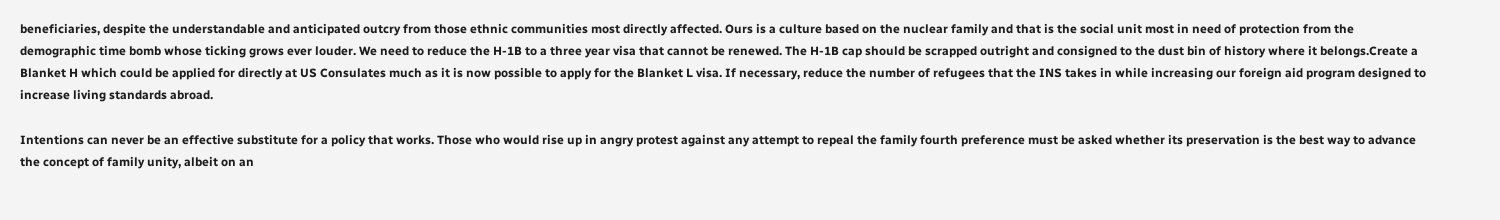beneficiaries, despite the understandable and anticipated outcry from those ethnic communities most directly affected. Ours is a culture based on the nuclear family and that is the social unit most in need of protection from the demographic time bomb whose ticking grows ever louder. We need to reduce the H-1B to a three year visa that cannot be renewed. The H-1B cap should be scrapped outright and consigned to the dust bin of history where it belongs.Create a Blanket H which could be applied for directly at US Consulates much as it is now possible to apply for the Blanket L visa. If necessary, reduce the number of refugees that the INS takes in while increasing our foreign aid program designed to increase living standards abroad.

Intentions can never be an effective substitute for a policy that works. Those who would rise up in angry protest against any attempt to repeal the family fourth preference must be asked whether its preservation is the best way to advance the concept of family unity, albeit on an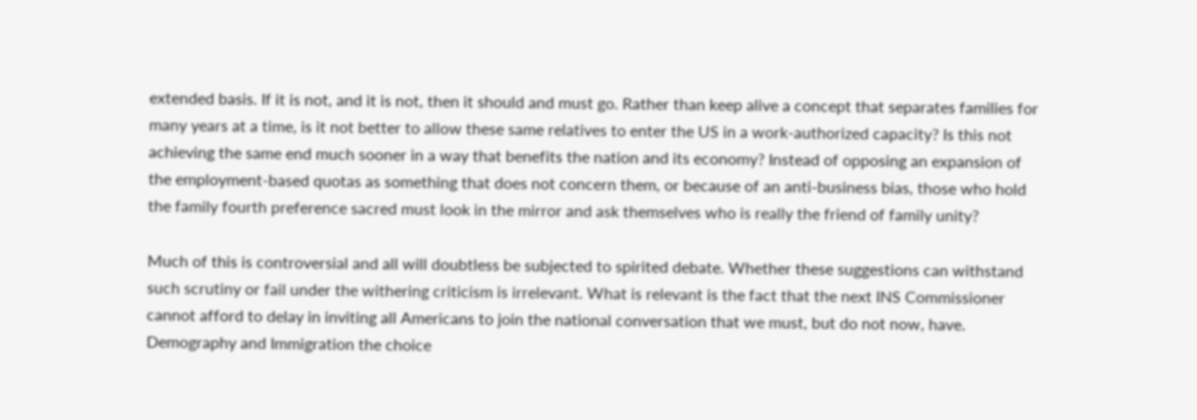extended basis. If it is not, and it is not, then it should and must go. Rather than keep alive a concept that separates families for many years at a time, is it not better to allow these same relatives to enter the US in a work-authorized capacity? Is this not achieving the same end much sooner in a way that benefits the nation and its economy? Instead of opposing an expansion of the employment-based quotas as something that does not concern them, or because of an anti-business bias, those who hold the family fourth preference sacred must look in the mirror and ask themselves who is really the friend of family unity?

Much of this is controversial and all will doubtless be subjected to spirited debate. Whether these suggestions can withstand such scrutiny or fail under the withering criticism is irrelevant. What is relevant is the fact that the next INS Commissioner cannot afford to delay in inviting all Americans to join the national conversation that we must, but do not now, have. Demography and Immigration the choice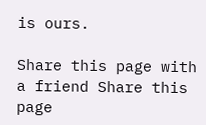is ours.

Share this page with a friend Share this page